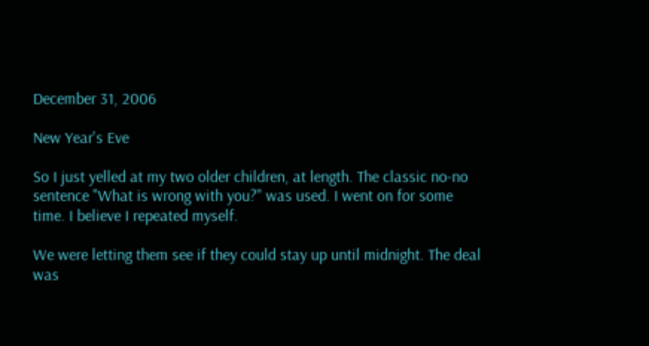December 31, 2006

New Year's Eve

So I just yelled at my two older children, at length. The classic no-no sentence "What is wrong with you?" was used. I went on for some time. I believe I repeated myself.

We were letting them see if they could stay up until midnight. The deal was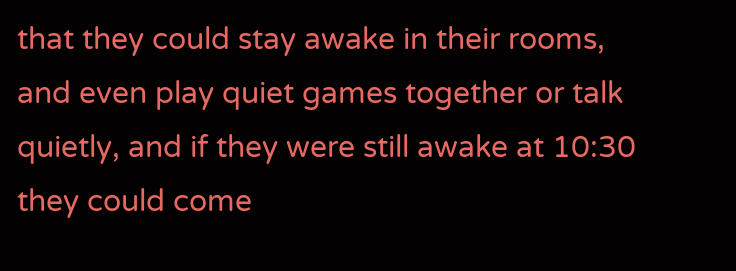that they could stay awake in their rooms, and even play quiet games together or talk quietly, and if they were still awake at 10:30 they could come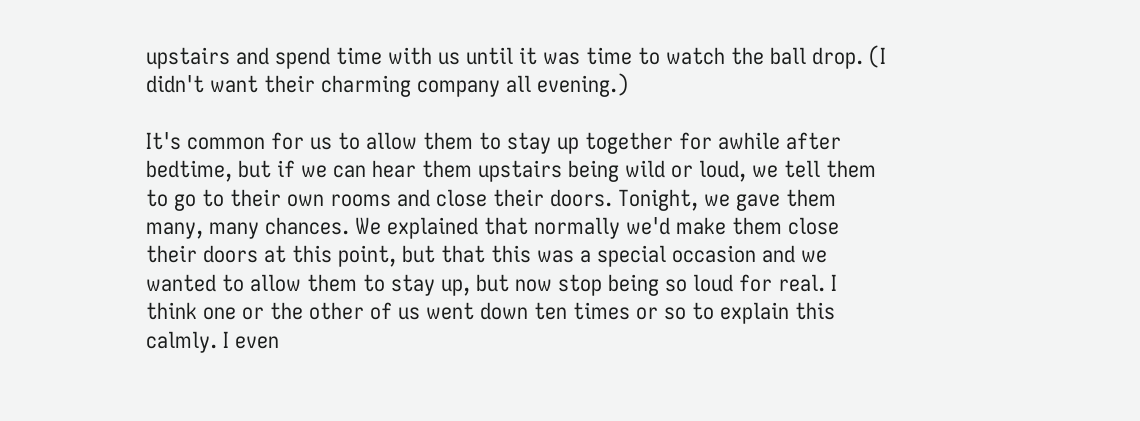upstairs and spend time with us until it was time to watch the ball drop. (I didn't want their charming company all evening.)

It's common for us to allow them to stay up together for awhile after bedtime, but if we can hear them upstairs being wild or loud, we tell them to go to their own rooms and close their doors. Tonight, we gave them many, many chances. We explained that normally we'd make them close their doors at this point, but that this was a special occasion and we wanted to allow them to stay up, but now stop being so loud for real. I think one or the other of us went down ten times or so to explain this calmly. I even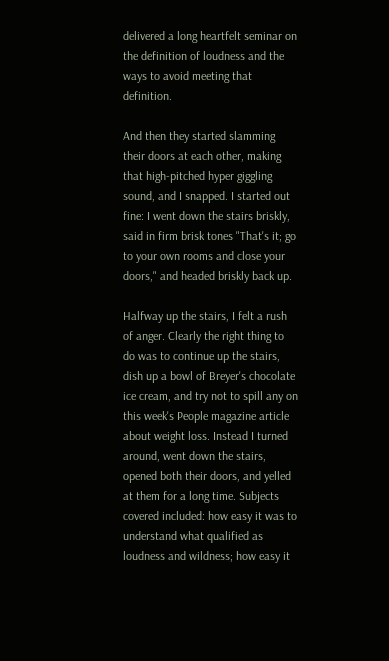delivered a long heartfelt seminar on the definition of loudness and the ways to avoid meeting that definition.

And then they started slamming their doors at each other, making that high-pitched hyper giggling sound, and I snapped. I started out fine: I went down the stairs briskly, said in firm brisk tones "That's it; go to your own rooms and close your doors," and headed briskly back up.

Halfway up the stairs, I felt a rush of anger. Clearly the right thing to do was to continue up the stairs, dish up a bowl of Breyer's chocolate ice cream, and try not to spill any on this week's People magazine article about weight loss. Instead I turned around, went down the stairs, opened both their doors, and yelled at them for a long time. Subjects covered included: how easy it was to understand what qualified as loudness and wildness; how easy it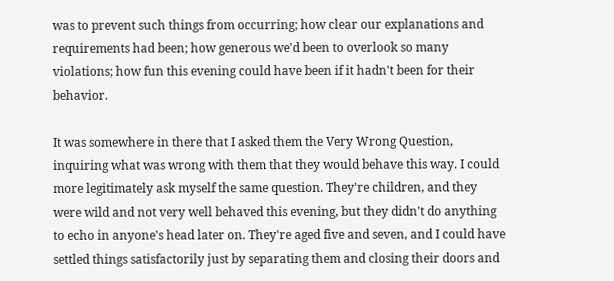was to prevent such things from occurring; how clear our explanations and requirements had been; how generous we'd been to overlook so many violations; how fun this evening could have been if it hadn't been for their behavior.

It was somewhere in there that I asked them the Very Wrong Question, inquiring what was wrong with them that they would behave this way. I could more legitimately ask myself the same question. They're children, and they were wild and not very well behaved this evening, but they didn't do anything to echo in anyone's head later on. They're aged five and seven, and I could have settled things satisfactorily just by separating them and closing their doors and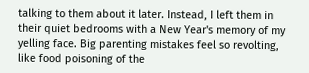talking to them about it later. Instead, I left them in their quiet bedrooms with a New Year's memory of my yelling face. Big parenting mistakes feel so revolting, like food poisoning of the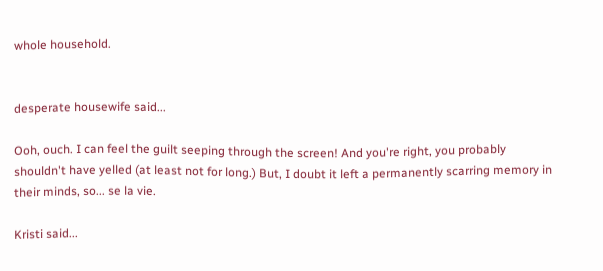whole household.


desperate housewife said...

Ooh, ouch. I can feel the guilt seeping through the screen! And you're right, you probably shouldn't have yelled (at least not for long.) But, I doubt it left a permanently scarring memory in their minds, so... se la vie.

Kristi said...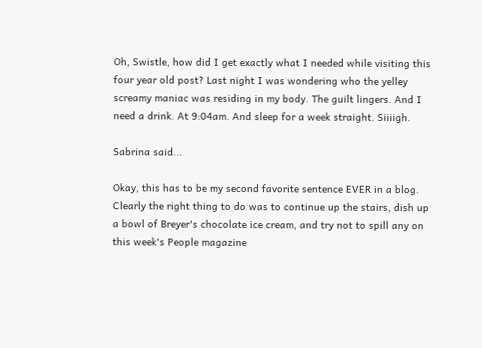Oh, Swistle, how did I get exactly what I needed while visiting this four year old post? Last night I was wondering who the yelley screamy maniac was residing in my body. The guilt lingers. And I need a drink. At 9:04am. And sleep for a week straight. Siiiigh.

Sabrina said...

Okay, this has to be my second favorite sentence EVER in a blog.
Clearly the right thing to do was to continue up the stairs, dish up a bowl of Breyer's chocolate ice cream, and try not to spill any on this week's People magazine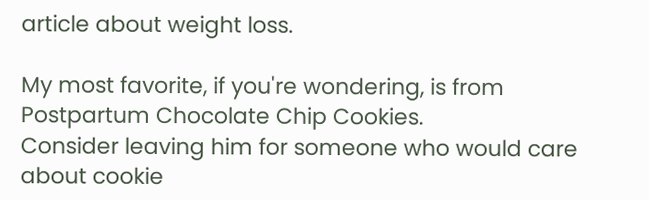article about weight loss.

My most favorite, if you're wondering, is from Postpartum Chocolate Chip Cookies.
Consider leaving him for someone who would care about cookie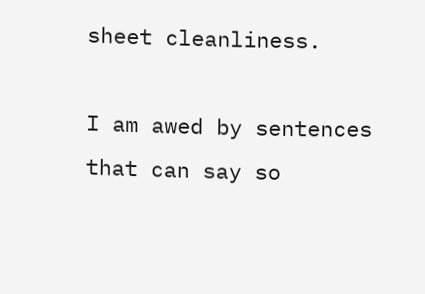sheet cleanliness.

I am awed by sentences that can say so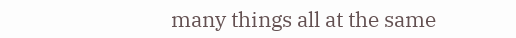many things all at the same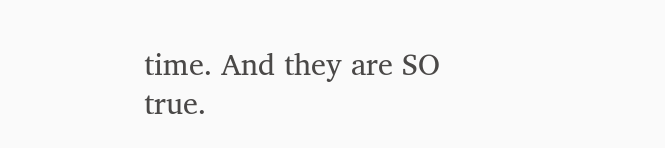time. And they are SO true.